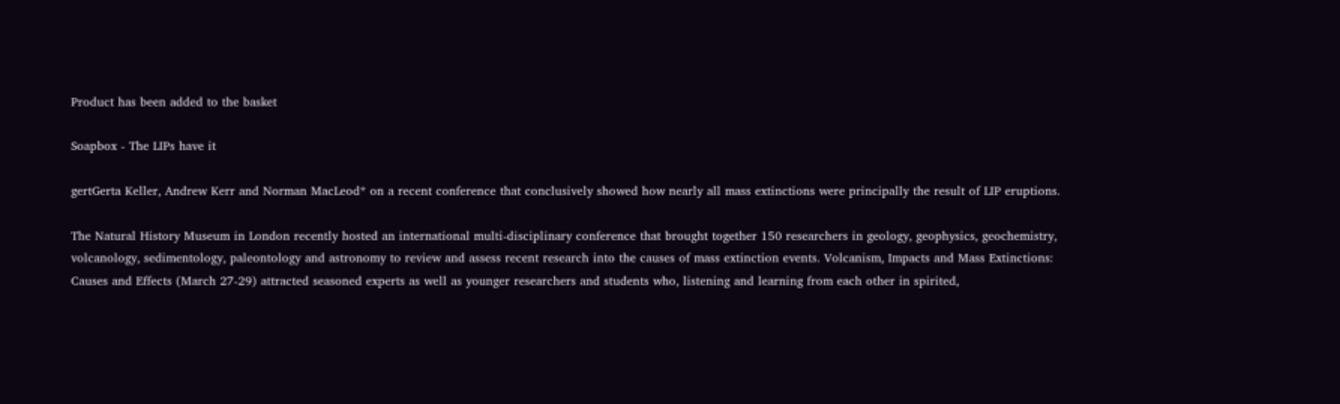Product has been added to the basket

Soapbox - The LIPs have it

gertGerta Keller, Andrew Kerr and Norman MacLeod* on a recent conference that conclusively showed how nearly all mass extinctions were principally the result of LIP eruptions.

The Natural History Museum in London recently hosted an international multi-disciplinary conference that brought together 150 researchers in geology, geophysics, geochemistry, volcanology, sedimentology, paleontology and astronomy to review and assess recent research into the causes of mass extinction events. Volcanism, Impacts and Mass Extinctions: Causes and Effects (March 27-29) attracted seasoned experts as well as younger researchers and students who, listening and learning from each other in spirited,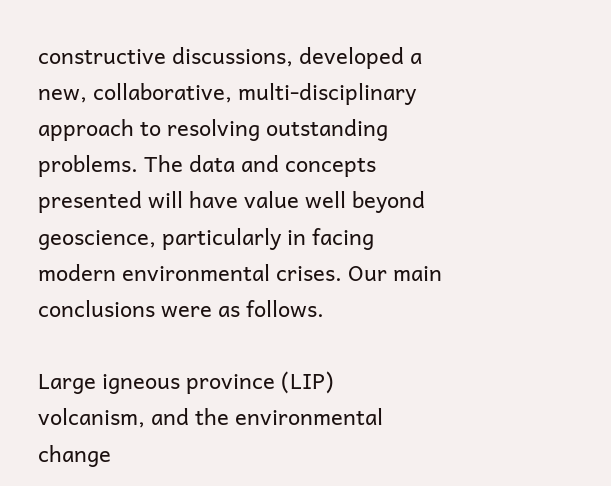constructive discussions, developed a new, collaborative, multi-disciplinary approach to resolving outstanding problems. The data and concepts presented will have value well beyond geoscience, particularly in facing modern environmental crises. Our main conclusions were as follows.

Large igneous province (LIP) volcanism, and the environmental change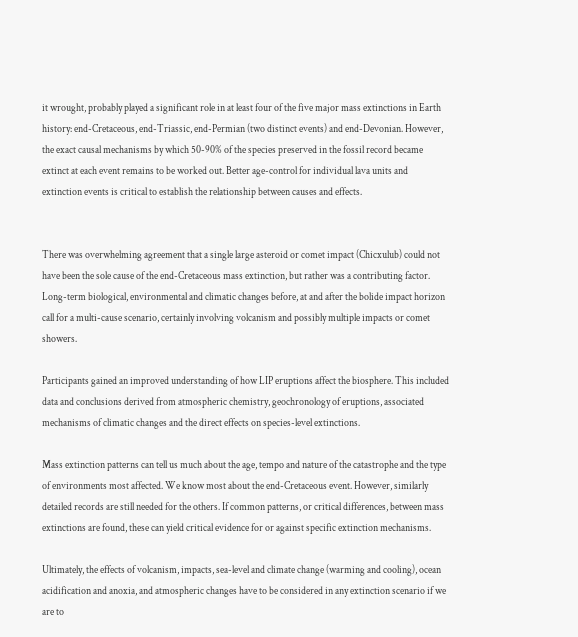it wrought, probably played a significant role in at least four of the five major mass extinctions in Earth history: end-Cretaceous, end-Triassic, end-Permian (two distinct events) and end-Devonian. However, the exact causal mechanisms by which 50-90% of the species preserved in the fossil record became extinct at each event remains to be worked out. Better age-control for individual lava units and extinction events is critical to establish the relationship between causes and effects.


There was overwhelming agreement that a single large asteroid or comet impact (Chicxulub) could not have been the sole cause of the end-Cretaceous mass extinction, but rather was a contributing factor. Long-term biological, environmental and climatic changes before, at and after the bolide impact horizon call for a multi-cause scenario, certainly involving volcanism and possibly multiple impacts or comet showers.

Participants gained an improved understanding of how LIP eruptions affect the biosphere. This included data and conclusions derived from atmospheric chemistry, geochronology of eruptions, associated mechanisms of climatic changes and the direct effects on species-level extinctions.

Mass extinction patterns can tell us much about the age, tempo and nature of the catastrophe and the type of environments most affected. We know most about the end-Cretaceous event. However, similarly detailed records are still needed for the others. If common patterns, or critical differences, between mass extinctions are found, these can yield critical evidence for or against specific extinction mechanisms.

Ultimately, the effects of volcanism, impacts, sea-level and climate change (warming and cooling), ocean acidification and anoxia, and atmospheric changes have to be considered in any extinction scenario if we are to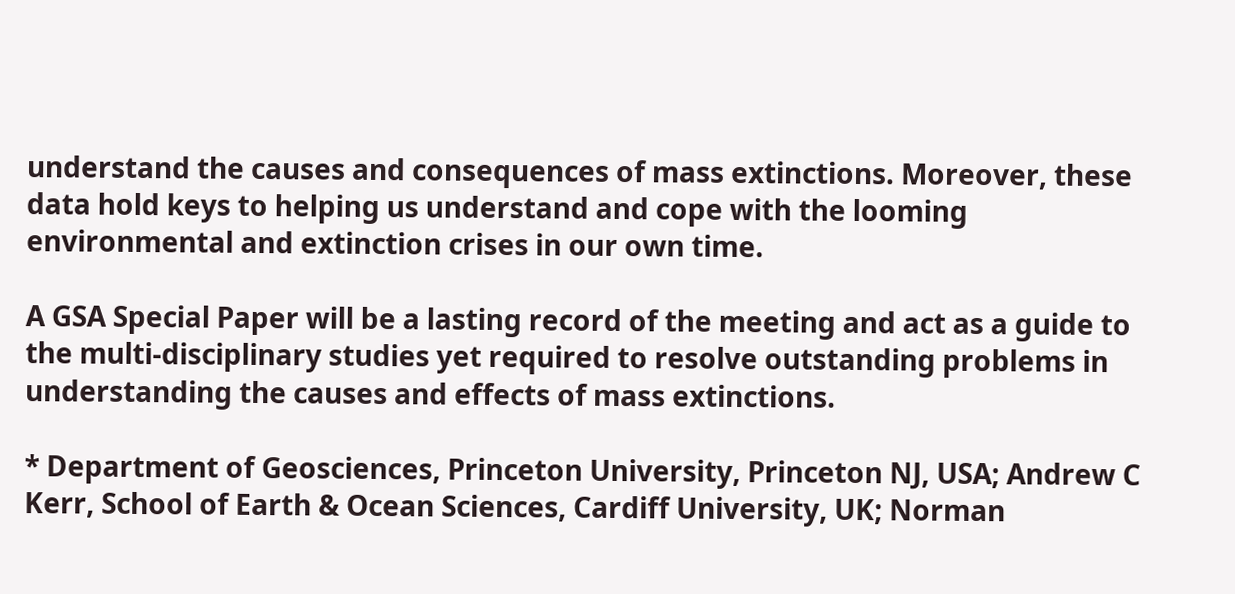understand the causes and consequences of mass extinctions. Moreover, these data hold keys to helping us understand and cope with the looming environmental and extinction crises in our own time.

A GSA Special Paper will be a lasting record of the meeting and act as a guide to the multi-disciplinary studies yet required to resolve outstanding problems in understanding the causes and effects of mass extinctions.

* Department of Geosciences, Princeton University, Princeton NJ, USA; Andrew C Kerr, School of Earth & Ocean Sciences, Cardiff University, UK; Norman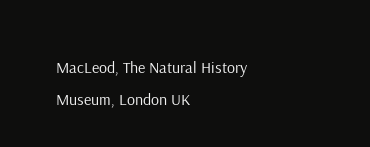MacLeod, The Natural History Museum, London UK